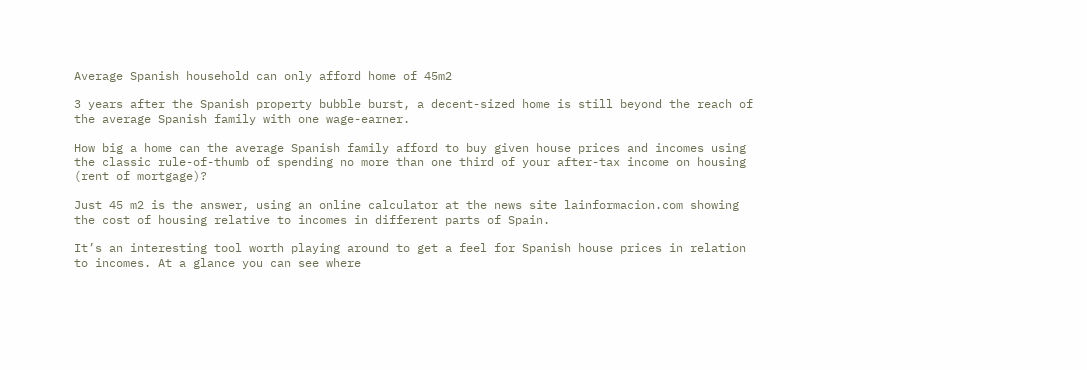Average Spanish household can only afford home of 45m2

3 years after the Spanish property bubble burst, a decent-sized home is still beyond the reach of the average Spanish family with one wage-earner.

How big a home can the average Spanish family afford to buy given house prices and incomes using the classic rule-of-thumb of spending no more than one third of your after-tax income on housing (rent of mortgage)?

Just 45 m2 is the answer, using an online calculator at the news site lainformacion.com showing the cost of housing relative to incomes in different parts of Spain.

It’s an interesting tool worth playing around to get a feel for Spanish house prices in relation to incomes. At a glance you can see where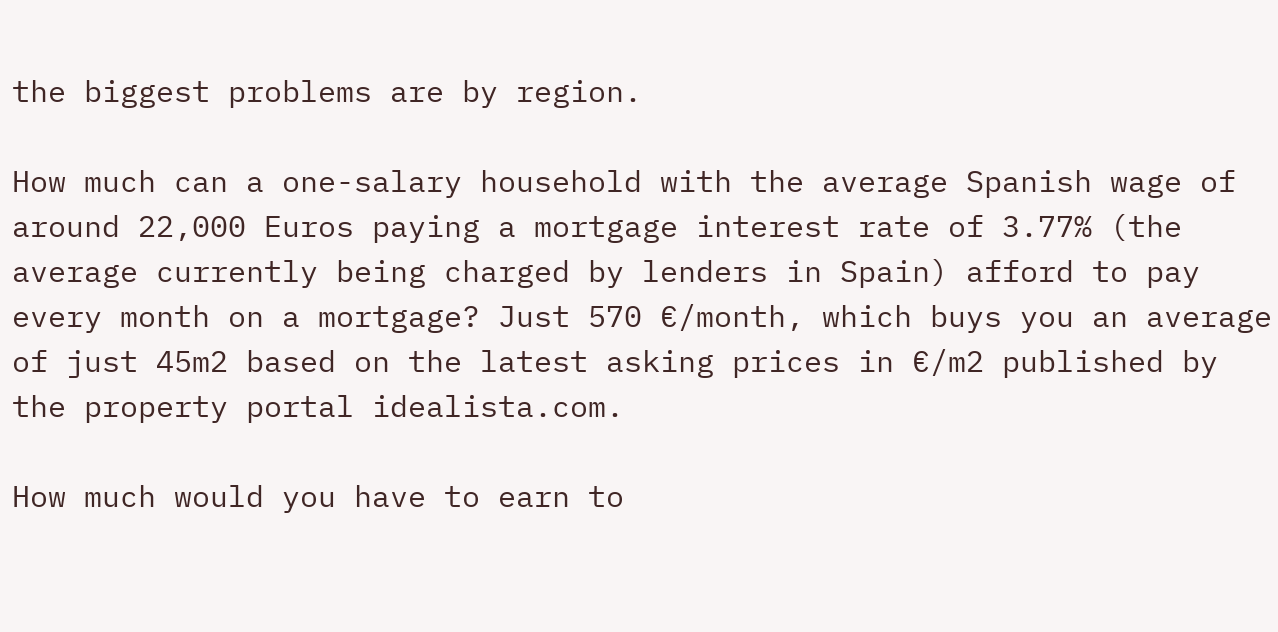the biggest problems are by region.

How much can a one-salary household with the average Spanish wage of around 22,000 Euros paying a mortgage interest rate of 3.77% (the average currently being charged by lenders in Spain) afford to pay every month on a mortgage? Just 570 €/month, which buys you an average of just 45m2 based on the latest asking prices in €/m2 published by the property portal idealista.com.

How much would you have to earn to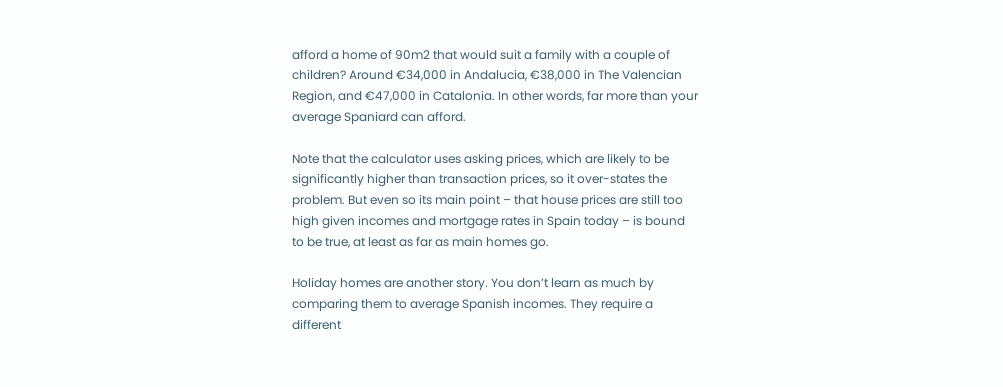afford a home of 90m2 that would suit a family with a couple of children? Around €34,000 in Andalucia, €38,000 in The Valencian Region, and €47,000 in Catalonia. In other words, far more than your average Spaniard can afford.

Note that the calculator uses asking prices, which are likely to be significantly higher than transaction prices, so it over-states the problem. But even so its main point – that house prices are still too high given incomes and mortgage rates in Spain today – is bound to be true, at least as far as main homes go.

Holiday homes are another story. You don’t learn as much by comparing them to average Spanish incomes. They require a different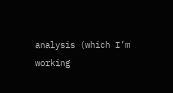analysis (which I’m working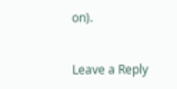on).


Leave a Reply